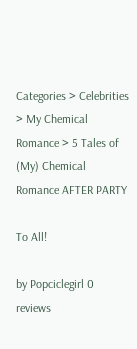Categories > Celebrities > My Chemical Romance > 5 Tales of (My) Chemical Romance AFTER PARTY

To All!

by Popciclegirl 0 reviews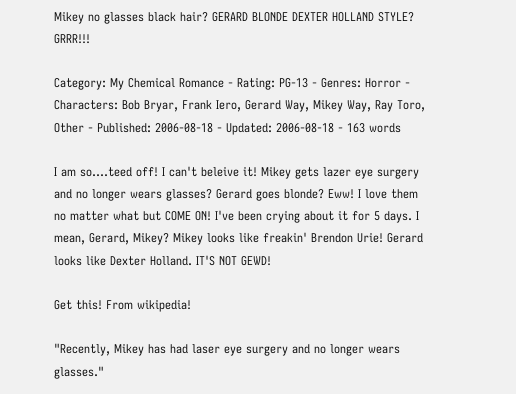Mikey no glasses black hair? GERARD BLONDE DEXTER HOLLAND STYLE? GRRR!!!

Category: My Chemical Romance - Rating: PG-13 - Genres: Horror - Characters: Bob Bryar, Frank Iero, Gerard Way, Mikey Way, Ray Toro, Other - Published: 2006-08-18 - Updated: 2006-08-18 - 163 words

I am so....teed off! I can't beleive it! Mikey gets lazer eye surgery and no longer wears glasses? Gerard goes blonde? Eww! I love them no matter what but COME ON! I've been crying about it for 5 days. I mean, Gerard, Mikey? Mikey looks like freakin' Brendon Urie! Gerard looks like Dexter Holland. IT'S NOT GEWD!

Get this! From wikipedia!

"Recently, Mikey has had laser eye surgery and no longer wears glasses."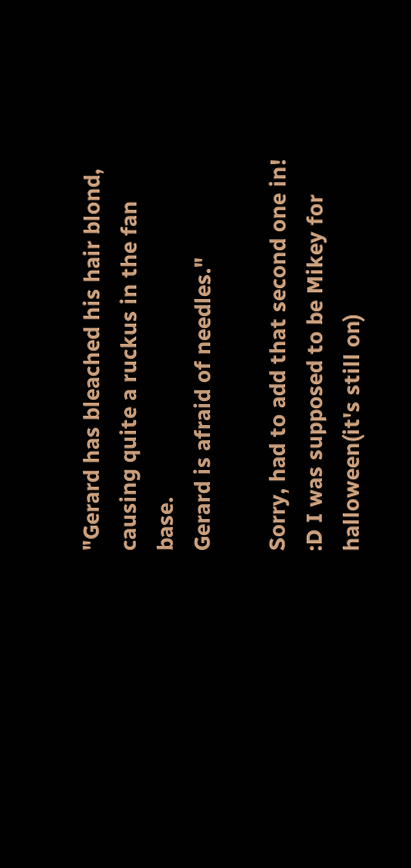"Gerard has bleached his hair blond, causing quite a ruckus in the fan base.
Gerard is afraid of needles."

Sorry, had to add that second one in! :D I was supposed to be Mikey for halloween(it's still on)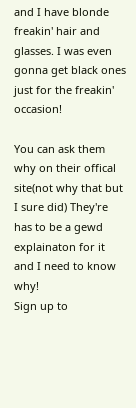and I have blonde freakin' hair and glasses. I was even gonna get black ones just for the freakin' occasion!

You can ask them why on their offical site(not why that but I sure did) They're has to be a gewd explainaton for it and I need to know why!
Sign up to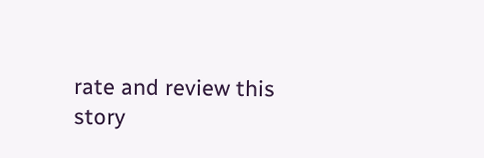rate and review this story